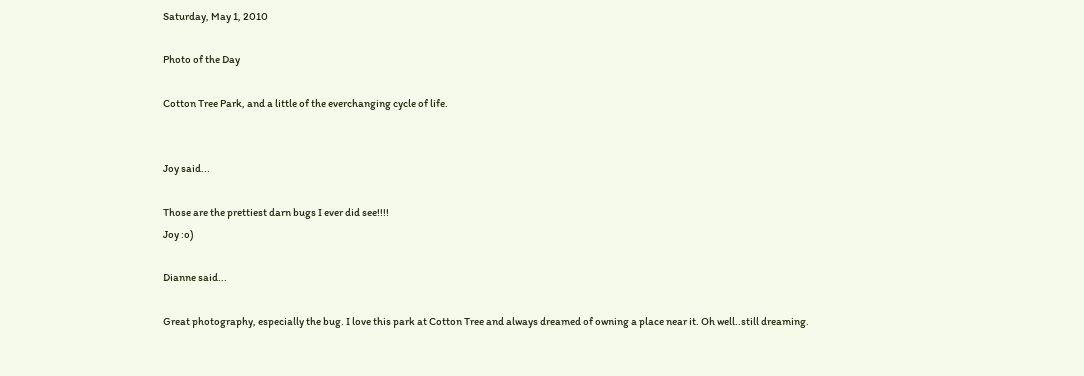Saturday, May 1, 2010

Photo of the Day

Cotton Tree Park, and a little of the everchanging cycle of life.


Joy said...

Those are the prettiest darn bugs I ever did see!!!!
Joy :o)

Dianne said...

Great photography, especially the bug. I love this park at Cotton Tree and always dreamed of owning a place near it. Oh well..still dreaming.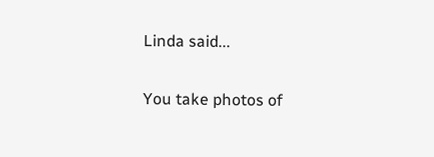Linda said...

You take photos of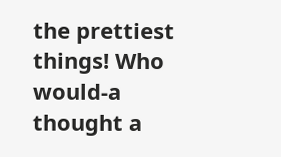the prettiest things! Who would-a thought a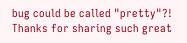bug could be called "pretty"?! Thanks for sharing such great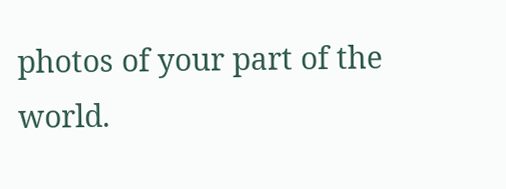photos of your part of the world.